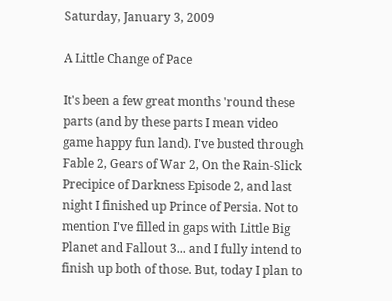Saturday, January 3, 2009

A Little Change of Pace

It's been a few great months 'round these parts (and by these parts I mean video game happy fun land). I've busted through Fable 2, Gears of War 2, On the Rain-Slick Precipice of Darkness Episode 2, and last night I finished up Prince of Persia. Not to mention I've filled in gaps with Little Big Planet and Fallout 3... and I fully intend to finish up both of those. But, today I plan to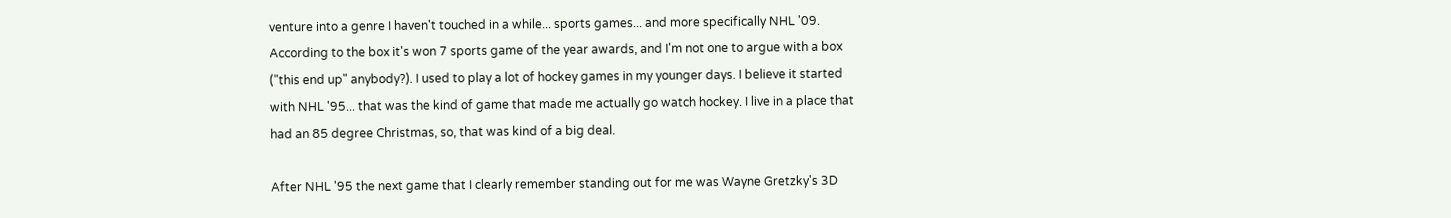venture into a genre I haven't touched in a while... sports games... and more specifically NHL '09. According to the box it's won 7 sports game of the year awards, and I'm not one to argue with a box ("this end up" anybody?). I used to play a lot of hockey games in my younger days. I believe it started with NHL '95... that was the kind of game that made me actually go watch hockey. I live in a place that had an 85 degree Christmas, so, that was kind of a big deal.

After NHL '95 the next game that I clearly remember standing out for me was Wayne Gretzky's 3D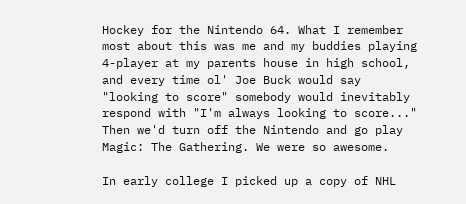Hockey for the Nintendo 64. What I remember most about this was me and my buddies playing 4-player at my parents house in high school, and every time ol' Joe Buck would say "looking to score" somebody would inevitably respond with "I'm always looking to score..." Then we'd turn off the Nintendo and go play Magic: The Gathering. We were so awesome.

In early college I picked up a copy of NHL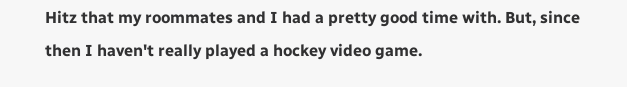Hitz that my roommates and I had a pretty good time with. But, since then I haven't really played a hockey video game.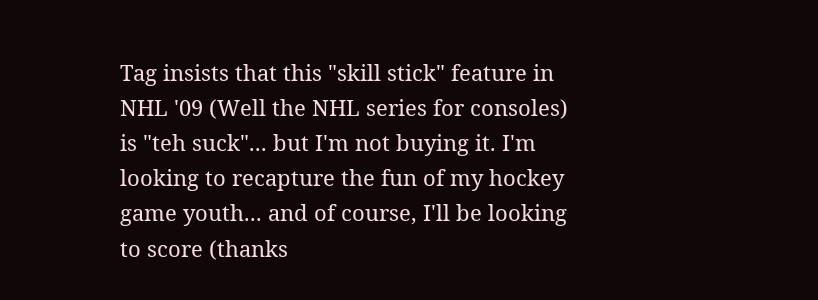Tag insists that this "skill stick" feature in NHL '09 (Well the NHL series for consoles) is "teh suck"... but I'm not buying it. I'm looking to recapture the fun of my hockey game youth... and of course, I'll be looking to score (thanks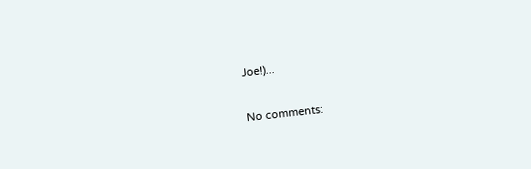Joe!)...

No comments: